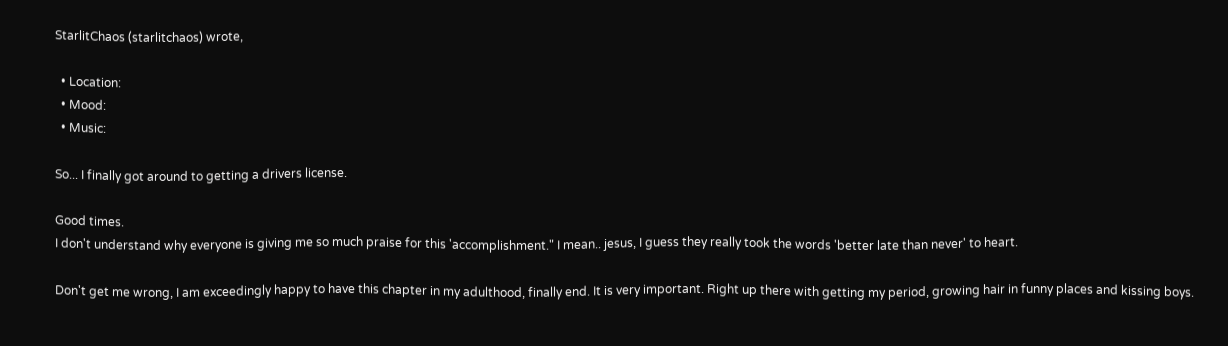StarlitChaos (starlitchaos) wrote,

  • Location:
  • Mood:
  • Music:

So... I finally got around to getting a drivers license.

Good times.
I don't understand why everyone is giving me so much praise for this 'accomplishment." I mean.. jesus, I guess they really took the words 'better late than never' to heart.

Don't get me wrong, I am exceedingly happy to have this chapter in my adulthood, finally end. It is very important. Right up there with getting my period, growing hair in funny places and kissing boys.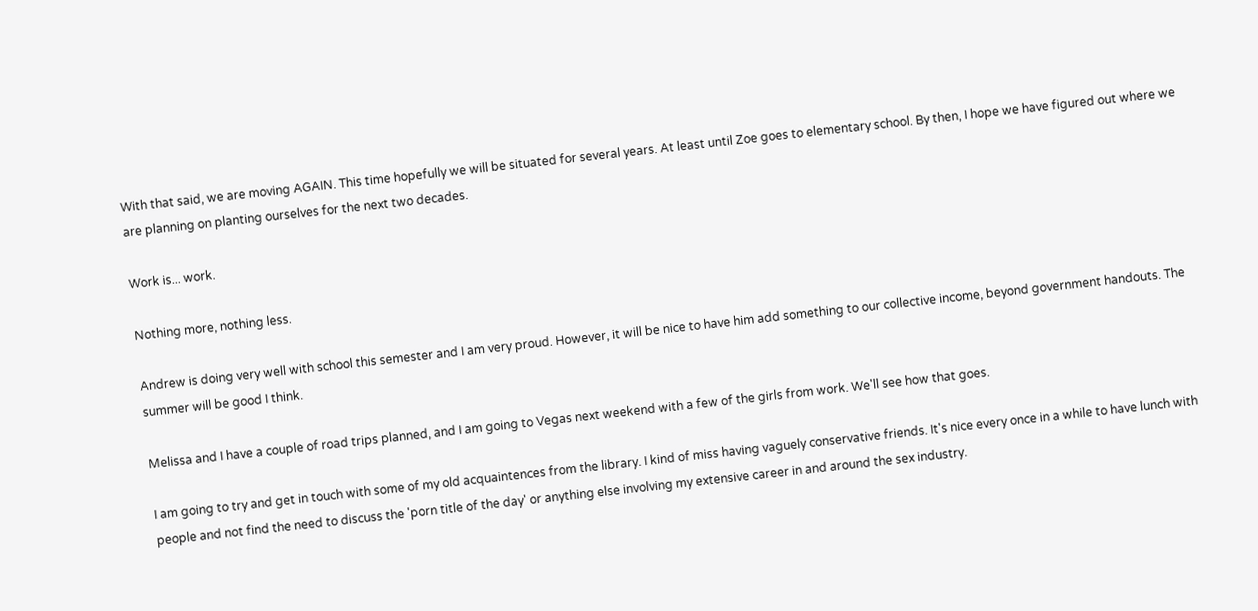With that said, we are moving AGAIN. This time hopefully we will be situated for several years. At least until Zoe goes to elementary school. By then, I hope we have figured out where we are planning on planting ourselves for the next two decades.

Work is... work.

Nothing more, nothing less.

Andrew is doing very well with school this semester and I am very proud. However, it will be nice to have him add something to our collective income, beyond government handouts. The summer will be good I think.

Melissa and I have a couple of road trips planned, and I am going to Vegas next weekend with a few of the girls from work. We'll see how that goes.

I am going to try and get in touch with some of my old acquaintences from the library. I kind of miss having vaguely conservative friends. It's nice every once in a while to have lunch with people and not find the need to discuss the 'porn title of the day' or anything else involving my extensive career in and around the sex industry.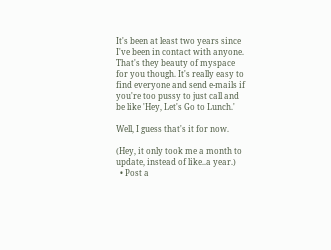It's been at least two years since I've been in contact with anyone. That's they beauty of myspace for you though. It's really easy to find everyone and send e-mails if you're too pussy to just call and be like 'Hey, Let's Go to Lunch.'

Well, I guess that's it for now.

(Hey, it only took me a month to update, instead of like..a year.)
  • Post a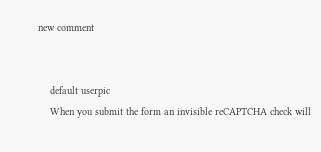new comment


    default userpic
    When you submit the form an invisible reCAPTCHA check will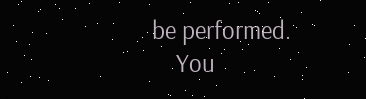be performed.
    You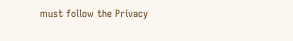must follow the Privacy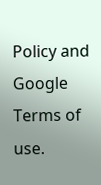Policy and Google Terms of use.